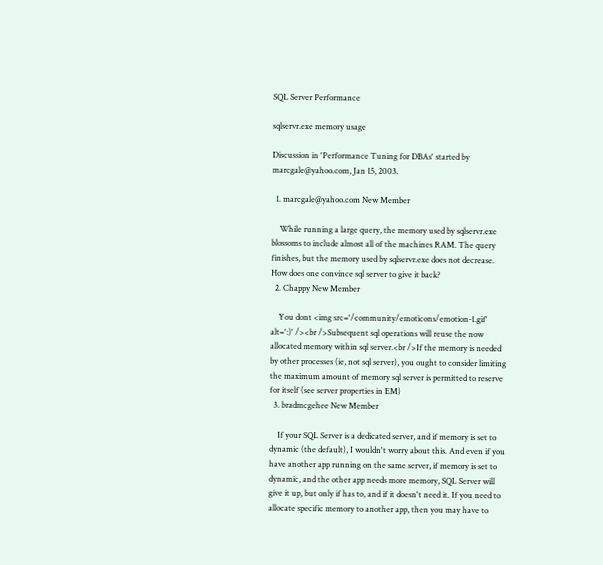SQL Server Performance

sqlservr.exe memory usage

Discussion in 'Performance Tuning for DBAs' started by marcgale@yahoo.com, Jan 15, 2003.

  1. marcgale@yahoo.com New Member

    While running a large query, the memory used by sqlservr.exe blossoms to include almost all of the machines RAM. The query finishes, but the memory used by sqlservr.exe does not decrease. How does one convince sql server to give it back?
  2. Chappy New Member

    You dont <img src='/community/emoticons/emotion-1.gif' alt=':)' /><br />Subsequent sql operations will reuse the now allocated memory within sql server.<br />If the memory is needed by other processes (ie, not sql server), you ought to consider limiting the maximum amount of memory sql server is permitted to reserve for itself (see server properties in EM)
  3. bradmcgehee New Member

    If your SQL Server is a dedicated server, and if memory is set to dynamic (the default), I wouldn't worry about this. And even if you have another app running on the same server, if memory is set to dynamic, and the other app needs more memory, SQL Server will give it up, but only if has to, and if it doesn't need it. If you need to allocate specific memory to another app, then you may have to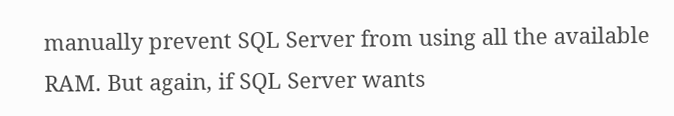manually prevent SQL Server from using all the available RAM. But again, if SQL Server wants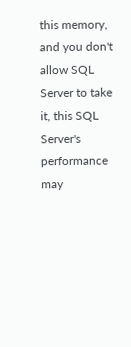this memory, and you don't allow SQL Server to take it, this SQL Server's performance may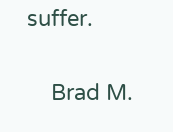suffer.

    Brad M.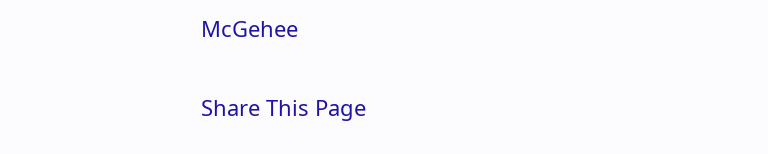McGehee

Share This Page